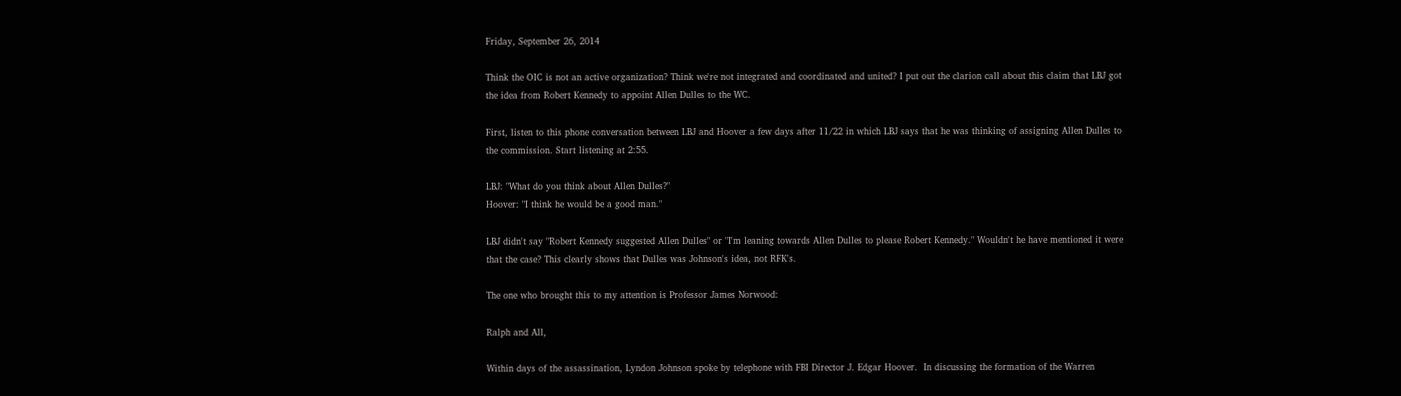Friday, September 26, 2014

Think the OIC is not an active organization? Think we're not integrated and coordinated and united? I put out the clarion call about this claim that LBJ got the idea from Robert Kennedy to appoint Allen Dulles to the WC.

First, listen to this phone conversation between LBJ and Hoover a few days after 11/22 in which LBJ says that he was thinking of assigning Allen Dulles to the commission. Start listening at 2:55.

LBJ: "What do you think about Allen Dulles?"
Hoover: "I think he would be a good man."

LBJ didn't say "Robert Kennedy suggested Allen Dulles" or "I'm leaning towards Allen Dulles to please Robert Kennedy." Wouldn't he have mentioned it were that the case? This clearly shows that Dulles was Johnson's idea, not RFK's.

The one who brought this to my attention is Professor James Norwood:

Ralph and All,

Within days of the assassination, Lyndon Johnson spoke by telephone with FBI Director J. Edgar Hoover.  In discussing the formation of the Warren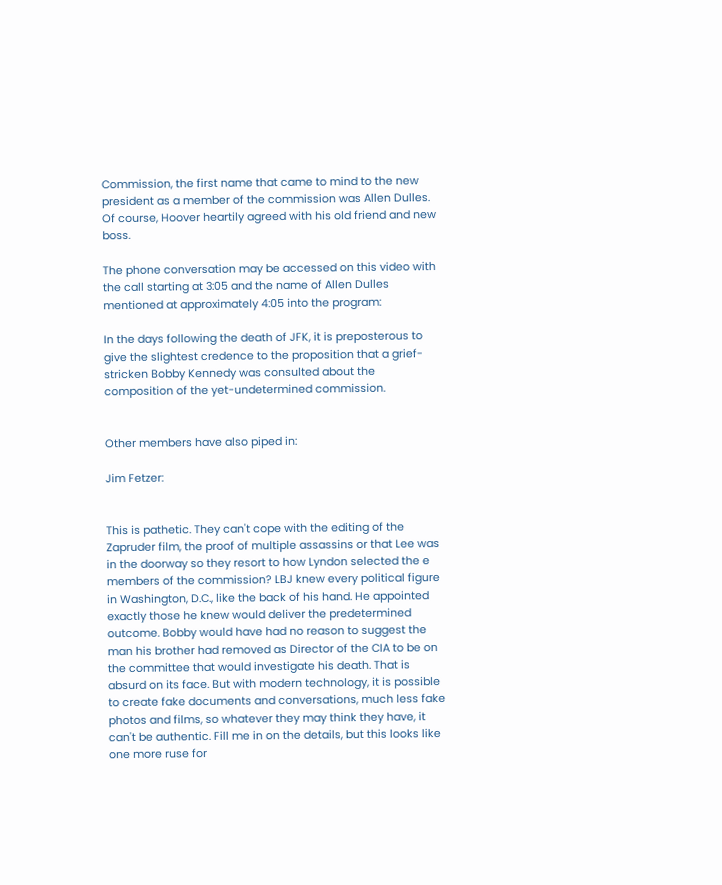Commission, the first name that came to mind to the new president as a member of the commission was Allen Dulles.  Of course, Hoover heartily agreed with his old friend and new boss.

The phone conversation may be accessed on this video with the call starting at 3:05 and the name of Allen Dulles mentioned at approximately 4:05 into the program:

In the days following the death of JFK, it is preposterous to give the slightest credence to the proposition that a grief-stricken Bobby Kennedy was consulted about the composition of the yet-undetermined commission.


Other members have also piped in:

Jim Fetzer:


This is pathetic. They can't cope with the editing of the Zapruder film, the proof of multiple assassins or that Lee was in the doorway so they resort to how Lyndon selected the e members of the commission? LBJ knew every political figure in Washington, D.C., like the back of his hand. He appointed exactly those he knew would deliver the predetermined outcome. Bobby would have had no reason to suggest the man his brother had removed as Director of the CIA to be on the committee that would investigate his death. That is absurd on its face. But with modern technology, it is possible to create fake documents and conversations, much less fake photos and films, so whatever they may think they have, it can't be authentic. Fill me in on the details, but this looks like one more ruse for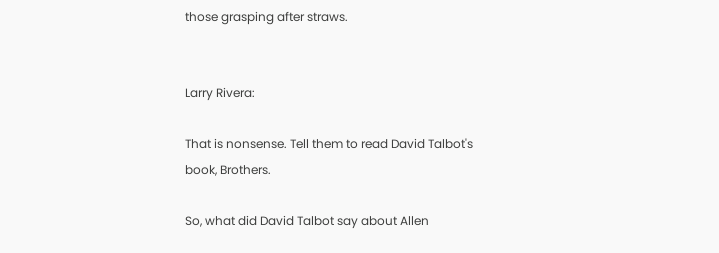those grasping after straws.


Larry Rivera:

That is nonsense. Tell them to read David Talbot's book, Brothers.

So, what did David Talbot say about Allen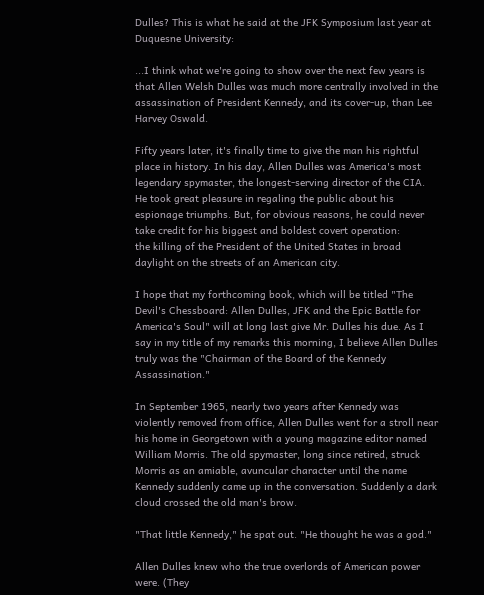Dulles? This is what he said at the JFK Symposium last year at Duquesne University:

...I think what we're going to show over the next few years is that Allen Welsh Dulles was much more centrally involved in the assassination of President Kennedy, and its cover-up, than Lee Harvey Oswald.

Fifty years later, it's finally time to give the man his rightful place in history. In his day, Allen Dulles was America's most legendary spymaster, the longest-serving director of the CIA. He took great pleasure in regaling the public about his espionage triumphs. But, for obvious reasons, he could never take credit for his biggest and boldest covert operation:
the killing of the President of the United States in broad daylight on the streets of an American city.

I hope that my forthcoming book, which will be titled "The Devil's Chessboard: Allen Dulles, JFK and the Epic Battle for America's Soul" will at long last give Mr. Dulles his due. As I say in my title of my remarks this morning, I believe Allen Dulles truly was the "Chairman of the Board of the Kennedy Assassination."

In September 1965, nearly two years after Kennedy was violently removed from office, Allen Dulles went for a stroll near his home in Georgetown with a young magazine editor named William Morris. The old spymaster, long since retired, struck Morris as an amiable, avuncular character until the name Kennedy suddenly came up in the conversation. Suddenly a dark cloud crossed the old man's brow.

"That little Kennedy," he spat out. "He thought he was a god."

Allen Dulles knew who the true overlords of American power were. (They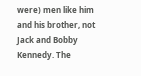were) men like him and his brother, not Jack and Bobby Kennedy. The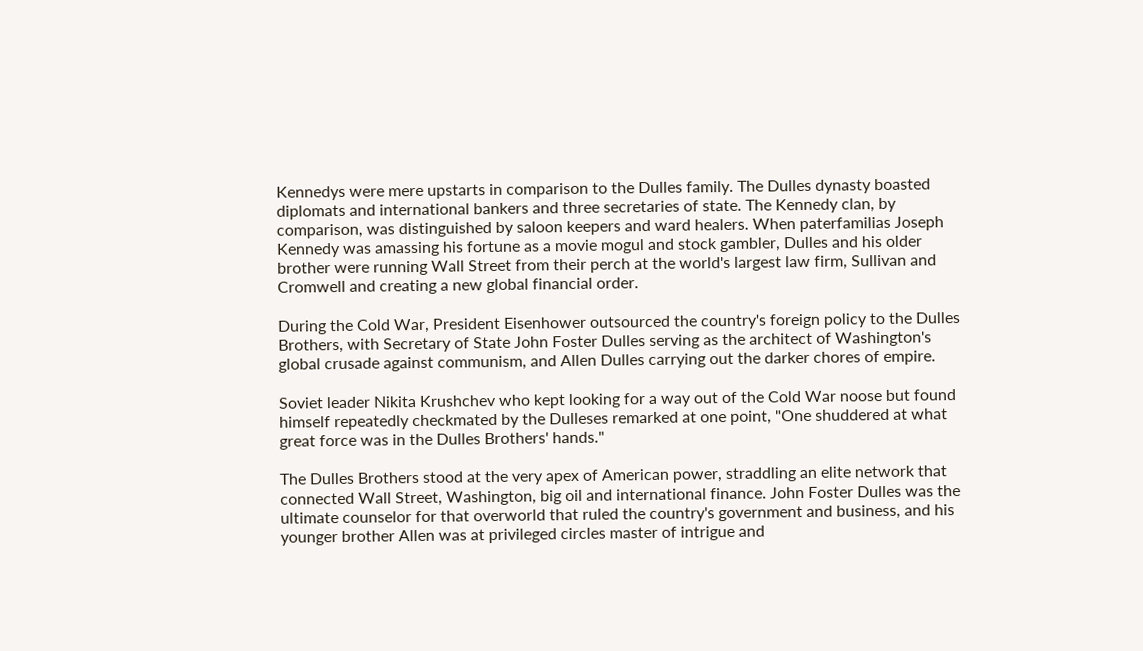Kennedys were mere upstarts in comparison to the Dulles family. The Dulles dynasty boasted diplomats and international bankers and three secretaries of state. The Kennedy clan, by comparison, was distinguished by saloon keepers and ward healers. When paterfamilias Joseph Kennedy was amassing his fortune as a movie mogul and stock gambler, Dulles and his older brother were running Wall Street from their perch at the world's largest law firm, Sullivan and Cromwell and creating a new global financial order.

During the Cold War, President Eisenhower outsourced the country's foreign policy to the Dulles Brothers, with Secretary of State John Foster Dulles serving as the architect of Washington's global crusade against communism, and Allen Dulles carrying out the darker chores of empire.

Soviet leader Nikita Krushchev who kept looking for a way out of the Cold War noose but found himself repeatedly checkmated by the Dulleses remarked at one point, "One shuddered at what great force was in the Dulles Brothers' hands."

The Dulles Brothers stood at the very apex of American power, straddling an elite network that connected Wall Street, Washington, big oil and international finance. John Foster Dulles was the ultimate counselor for that overworld that ruled the country's government and business, and his younger brother Allen was at privileged circles master of intrigue and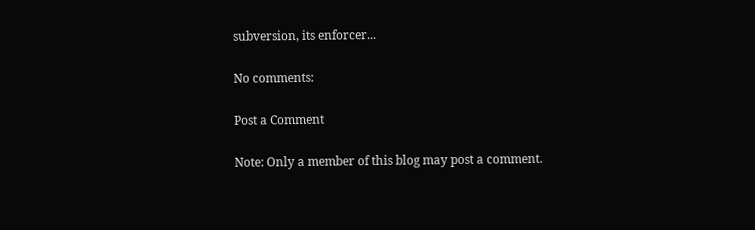subversion, its enforcer...

No comments:

Post a Comment

Note: Only a member of this blog may post a comment.